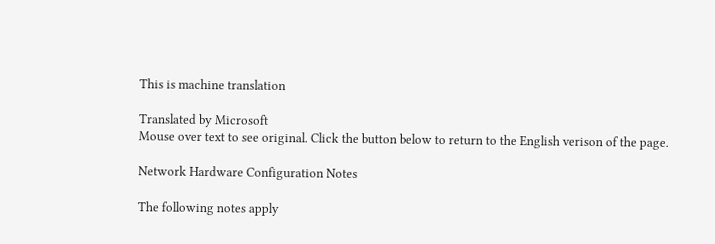This is machine translation

Translated by Microsoft
Mouse over text to see original. Click the button below to return to the English verison of the page.

Network Hardware Configuration Notes

The following notes apply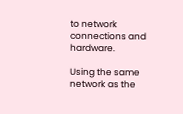to network connections and hardware.

Using the same network as the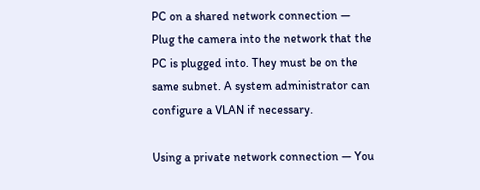PC on a shared network connection — Plug the camera into the network that the PC is plugged into. They must be on the same subnet. A system administrator can configure a VLAN if necessary.

Using a private network connection — You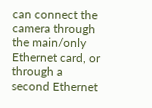can connect the camera through the main/only Ethernet card, or through a second Ethernet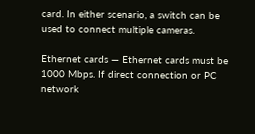card. In either scenario, a switch can be used to connect multiple cameras.

Ethernet cards — Ethernet cards must be 1000 Mbps. If direct connection or PC network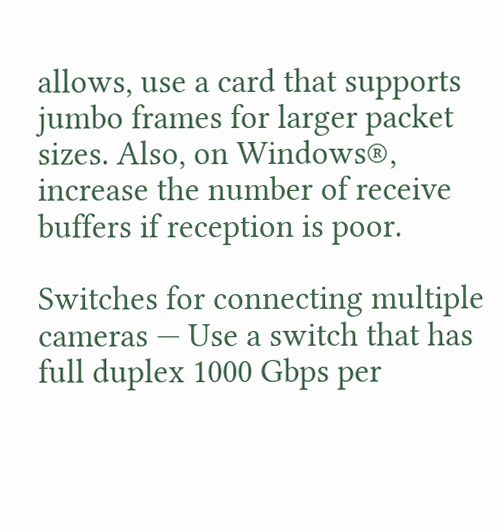allows, use a card that supports jumbo frames for larger packet sizes. Also, on Windows®, increase the number of receive buffers if reception is poor.

Switches for connecting multiple cameras — Use a switch that has full duplex 1000 Gbps per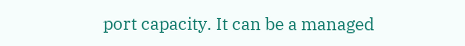port capacity. It can be a managed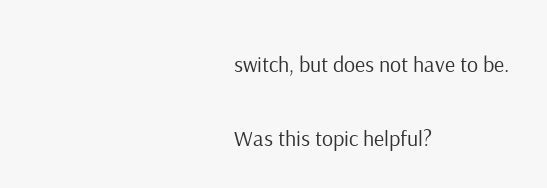switch, but does not have to be.

Was this topic helpful?